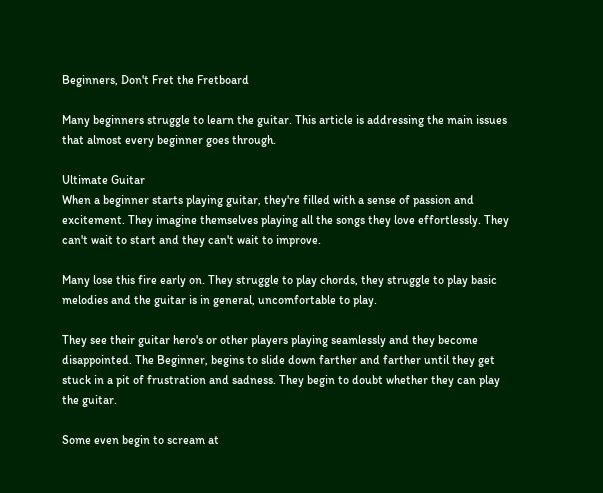Beginners, Don't Fret the Fretboard

Many beginners struggle to learn the guitar. This article is addressing the main issues that almost every beginner goes through.

Ultimate Guitar
When a beginner starts playing guitar, they're filled with a sense of passion and excitement. They imagine themselves playing all the songs they love effortlessly. They can't wait to start and they can't wait to improve.

Many lose this fire early on. They struggle to play chords, they struggle to play basic melodies and the guitar is in general, uncomfortable to play.

They see their guitar hero's or other players playing seamlessly and they become disappointed. The Beginner, begins to slide down farther and farther until they get stuck in a pit of frustration and sadness. They begin to doubt whether they can play the guitar.

Some even begin to scream at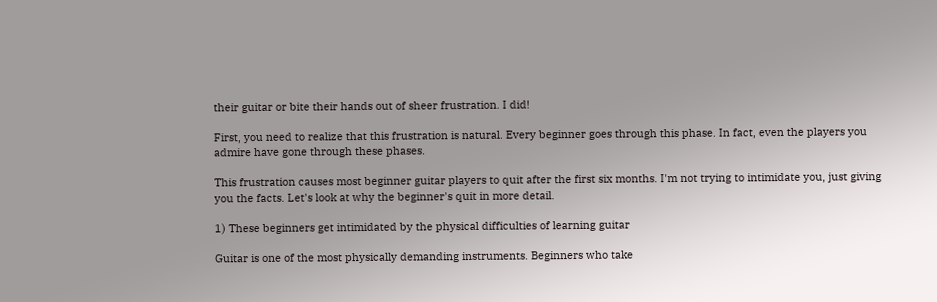their guitar or bite their hands out of sheer frustration. I did!

First, you need to realize that this frustration is natural. Every beginner goes through this phase. In fact, even the players you admire have gone through these phases.

This frustration causes most beginner guitar players to quit after the first six months. I'm not trying to intimidate you, just giving you the facts. Let's look at why the beginner's quit in more detail.

1) These beginners get intimidated by the physical difficulties of learning guitar

Guitar is one of the most physically demanding instruments. Beginners who take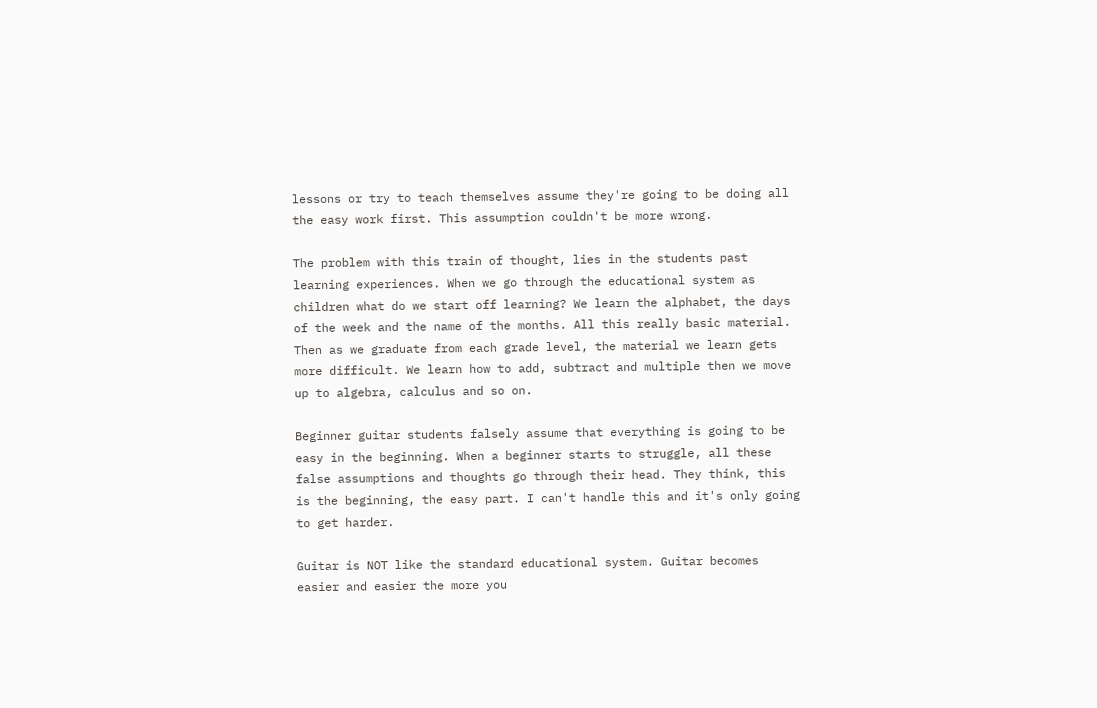lessons or try to teach themselves assume they're going to be doing all the easy work first. This assumption couldn't be more wrong.

The problem with this train of thought, lies in the students past learning experiences. When we go through the educational system as children what do we start off learning? We learn the alphabet, the days of the week and the name of the months. All this really basic material. Then as we graduate from each grade level, the material we learn gets more difficult. We learn how to add, subtract and multiple then we move up to algebra, calculus and so on.

Beginner guitar students falsely assume that everything is going to be easy in the beginning. When a beginner starts to struggle, all these false assumptions and thoughts go through their head. They think, this is the beginning, the easy part. I can't handle this and it's only going to get harder.

Guitar is NOT like the standard educational system. Guitar becomes easier and easier the more you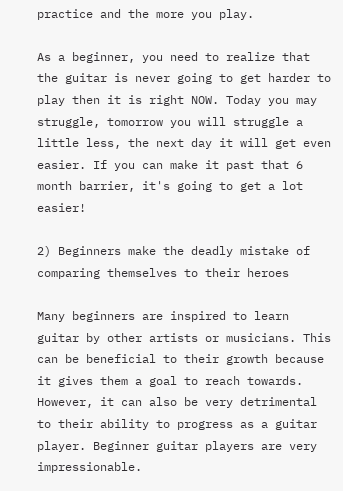practice and the more you play.

As a beginner, you need to realize that the guitar is never going to get harder to play then it is right NOW. Today you may struggle, tomorrow you will struggle a little less, the next day it will get even easier. If you can make it past that 6 month barrier, it's going to get a lot easier!

2) Beginners make the deadly mistake of comparing themselves to their heroes

Many beginners are inspired to learn guitar by other artists or musicians. This can be beneficial to their growth because it gives them a goal to reach towards. However, it can also be very detrimental to their ability to progress as a guitar player. Beginner guitar players are very impressionable.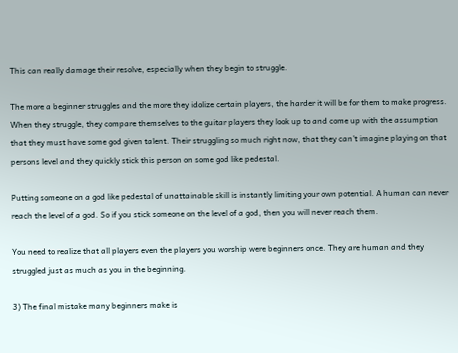This can really damage their resolve, especially when they begin to struggle.

The more a beginner struggles and the more they idolize certain players, the harder it will be for them to make progress. When they struggle, they compare themselves to the guitar players they look up to and come up with the assumption that they must have some god given talent. Their struggling so much right now, that they can't imagine playing on that persons level and they quickly stick this person on some god like pedestal.

Putting someone on a god like pedestal of unattainable skill is instantly limiting your own potential. A human can never reach the level of a god. So if you stick someone on the level of a god, then you will never reach them.

You need to realize that all players even the players you worship were beginners once. They are human and they struggled just as much as you in the beginning.

3) The final mistake many beginners make is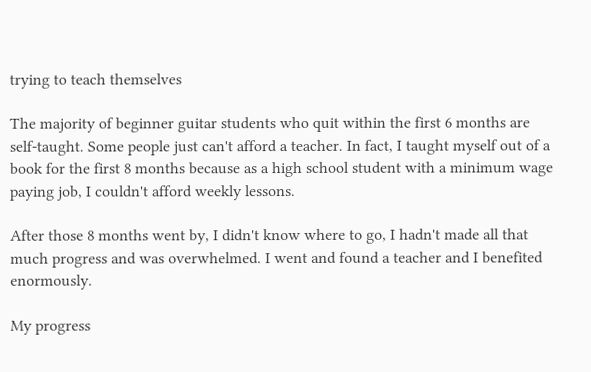trying to teach themselves

The majority of beginner guitar students who quit within the first 6 months are self-taught. Some people just can't afford a teacher. In fact, I taught myself out of a book for the first 8 months because as a high school student with a minimum wage paying job, I couldn't afford weekly lessons.

After those 8 months went by, I didn't know where to go, I hadn't made all that much progress and was overwhelmed. I went and found a teacher and I benefited enormously.

My progress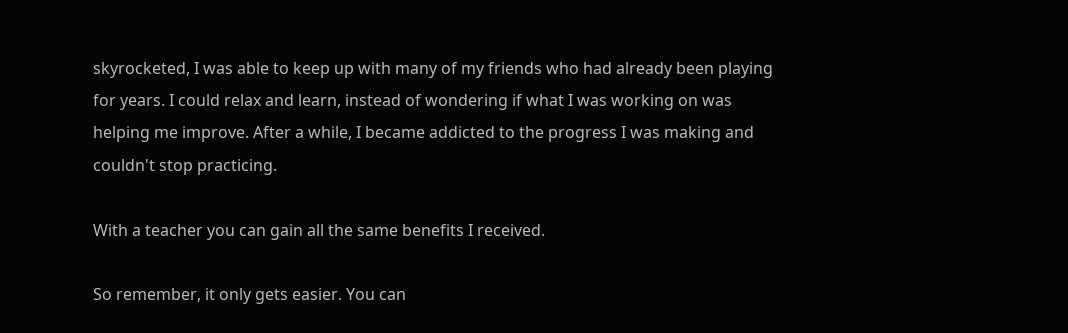skyrocketed, I was able to keep up with many of my friends who had already been playing for years. I could relax and learn, instead of wondering if what I was working on was helping me improve. After a while, I became addicted to the progress I was making and couldn't stop practicing.

With a teacher you can gain all the same benefits I received.

So remember, it only gets easier. You can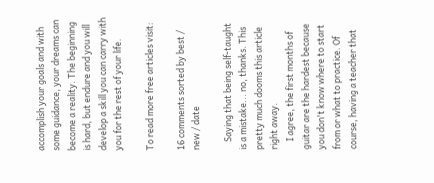accomplish your goals and with some guidance, your dreams can become a reality. The beginning is hard, but endure and you will develop a skill you can carry with you for the rest of your life.

To read more free articles visit:

16 comments sorted by best / new / date

    Saying that being self-taught is a mistake... no, thanks. This pretty much dooms this article right away.
    I agree, the first months of guitar are the hardest because you don't know where to start from or what to practice. Of course, having a teacher that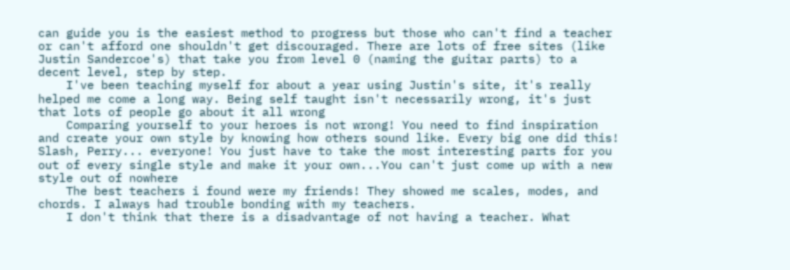can guide you is the easiest method to progress but those who can't find a teacher or can't afford one shouldn't get discouraged. There are lots of free sites (like Justin Sandercoe's) that take you from level 0 (naming the guitar parts) to a decent level, step by step.
    I've been teaching myself for about a year using Justin's site, it's really helped me come a long way. Being self taught isn't necessarily wrong, it's just that lots of people go about it all wrong
    Comparing yourself to your heroes is not wrong! You need to find inspiration and create your own style by knowing how others sound like. Every big one did this! Slash, Perry... everyone! You just have to take the most interesting parts for you out of every single style and make it your own...You can't just come up with a new style out of nowhere
    The best teachers i found were my friends! They showed me scales, modes, and chords. I always had trouble bonding with my teachers.
    I don't think that there is a disadvantage of not having a teacher. What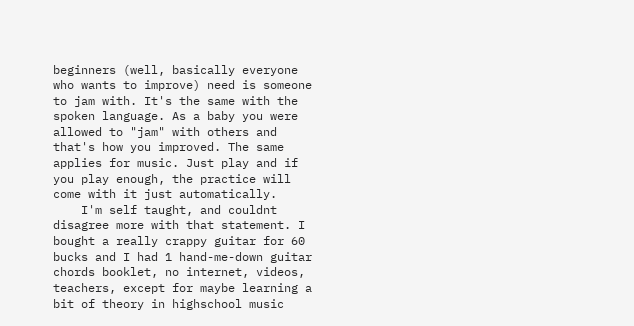beginners (well, basically everyone who wants to improve) need is someone to jam with. It's the same with the spoken language. As a baby you were allowed to "jam" with others and that's how you improved. The same applies for music. Just play and if you play enough, the practice will come with it just automatically.
    I'm self taught, and couldnt disagree more with that statement. I bought a really crappy guitar for 60 bucks and I had 1 hand-me-down guitar chords booklet, no internet, videos, teachers, except for maybe learning a bit of theory in highschool music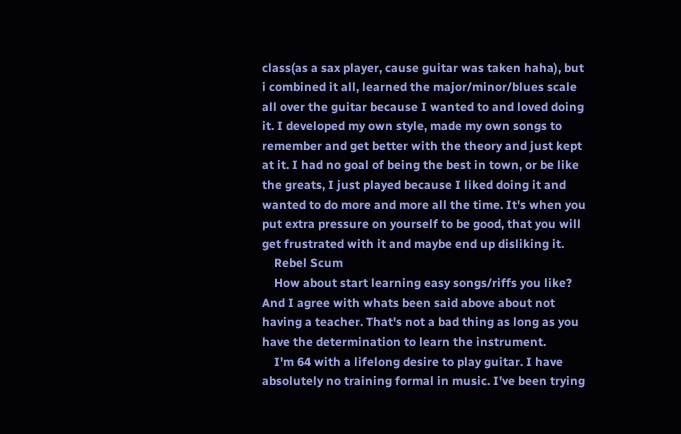class(as a sax player, cause guitar was taken haha), but i combined it all, learned the major/minor/blues scale all over the guitar because I wanted to and loved doing it. I developed my own style, made my own songs to remember and get better with the theory and just kept at it. I had no goal of being the best in town, or be like the greats, I just played because I liked doing it and wanted to do more and more all the time. It's when you put extra pressure on yourself to be good, that you will get frustrated with it and maybe end up disliking it.
    Rebel Scum
    How about start learning easy songs/riffs you like? And I agree with whats been said above about not having a teacher. That's not a bad thing as long as you have the determination to learn the instrument.
    I'm 64 with a lifelong desire to play guitar. I have absolutely no training formal in music. I've been trying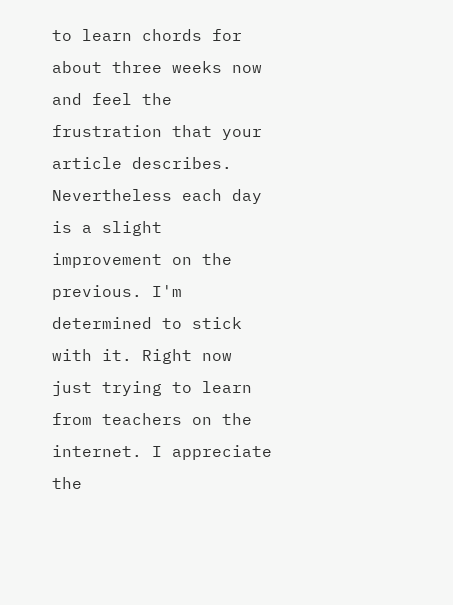to learn chords for about three weeks now and feel the frustration that your article describes. Nevertheless each day is a slight improvement on the previous. I'm determined to stick with it. Right now just trying to learn from teachers on the internet. I appreciate the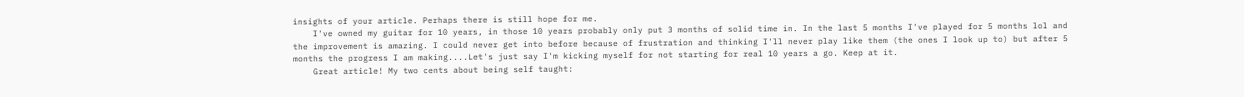insights of your article. Perhaps there is still hope for me.
    I've owned my guitar for 10 years, in those 10 years probably only put 3 months of solid time in. In the last 5 months I've played for 5 months lol and the improvement is amazing. I could never get into before because of frustration and thinking I'll never play like them (the ones I look up to) but after 5 months the progress I am making....Let's just say I'm kicking myself for not starting for real 10 years a go. Keep at it.
    Great article! My two cents about being self taught: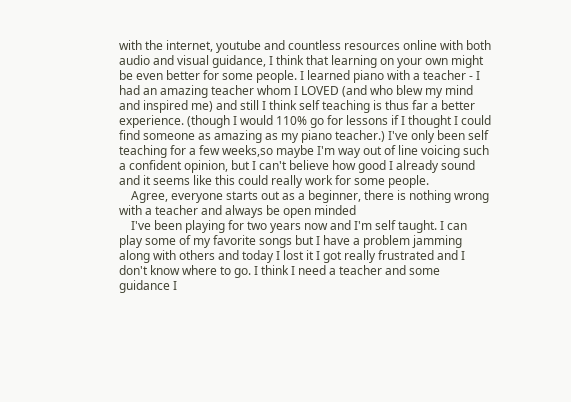with the internet, youtube and countless resources online with both audio and visual guidance, I think that learning on your own might be even better for some people. I learned piano with a teacher - I had an amazing teacher whom I LOVED (and who blew my mind and inspired me) and still I think self teaching is thus far a better experience. (though I would 110% go for lessons if I thought I could find someone as amazing as my piano teacher.) I've only been self teaching for a few weeks,so maybe I'm way out of line voicing such a confident opinion, but I can't believe how good I already sound and it seems like this could really work for some people.
    Agree, everyone starts out as a beginner, there is nothing wrong with a teacher and always be open minded
    I've been playing for two years now and I'm self taught. I can play some of my favorite songs but I have a problem jamming along with others and today I lost it I got really frustrated and I don't know where to go. I think I need a teacher and some guidance I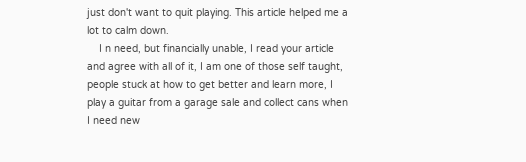just don't want to quit playing. This article helped me a lot to calm down.
    I n need, but financially unable, I read your article and agree with all of it, I am one of those self taught, people stuck at how to get better and learn more, I play a guitar from a garage sale and collect cans when I need new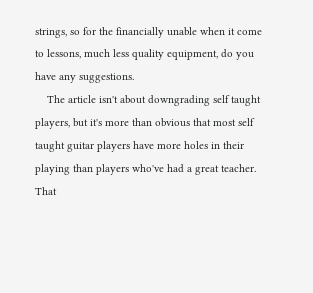strings, so for the financially unable when it come to lessons, much less quality equipment, do you have any suggestions.
    The article isn't about downgrading self taught players, but it's more than obvious that most self taught guitar players have more holes in their playing than players who've had a great teacher. That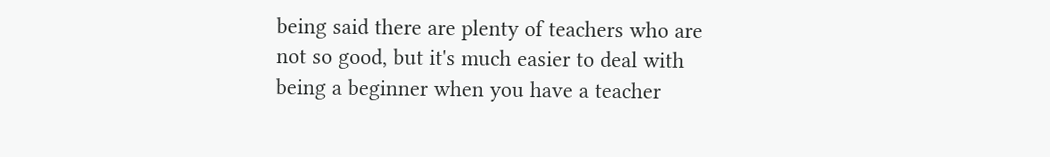being said there are plenty of teachers who are not so good, but it's much easier to deal with being a beginner when you have a teacher